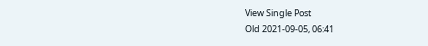View Single Post
Old 2021-09-05, 06:41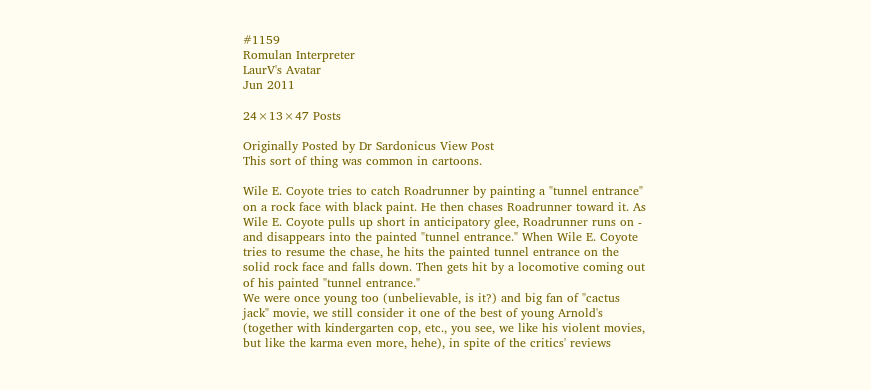#1159
Romulan Interpreter
LaurV's Avatar
Jun 2011

24×13×47 Posts

Originally Posted by Dr Sardonicus View Post
This sort of thing was common in cartoons.

Wile E. Coyote tries to catch Roadrunner by painting a "tunnel entrance" on a rock face with black paint. He then chases Roadrunner toward it. As Wile E. Coyote pulls up short in anticipatory glee, Roadrunner runs on - and disappears into the painted "tunnel entrance." When Wile E. Coyote tries to resume the chase, he hits the painted tunnel entrance on the solid rock face and falls down. Then gets hit by a locomotive coming out of his painted "tunnel entrance."
We were once young too (unbelievable, is it?) and big fan of "cactus jack" movie, we still consider it one of the best of young Arnold's (together with kindergarten cop, etc., you see, we like his violent movies, but like the karma even more, hehe), in spite of the critics' reviews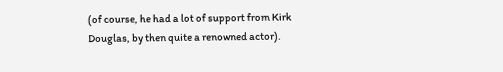(of course, he had a lot of support from Kirk Douglas, by then quite a renowned actor).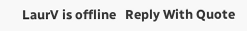LaurV is offline   Reply With Quote